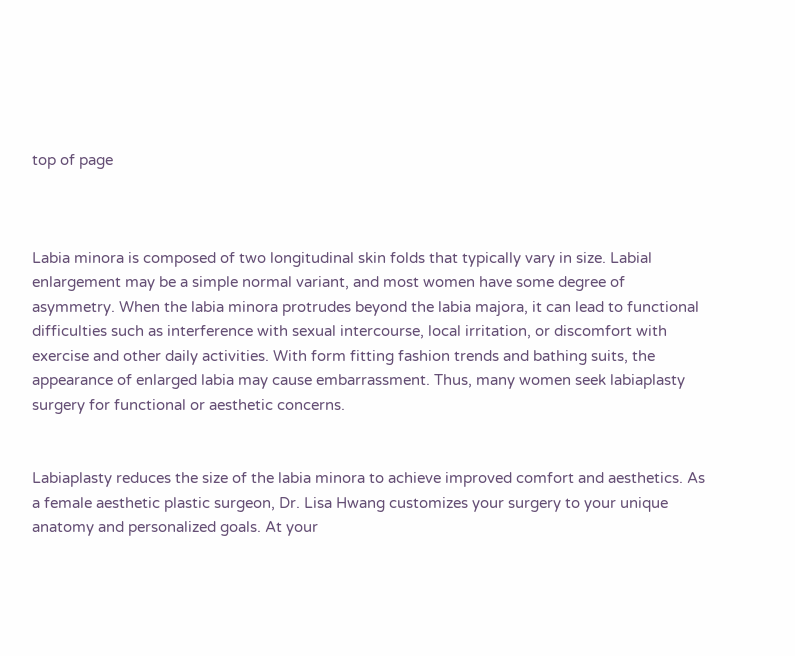top of page



Labia minora is composed of two longitudinal skin folds that typically vary in size. Labial enlargement may be a simple normal variant, and most women have some degree of asymmetry. When the labia minora protrudes beyond the labia majora, it can lead to functional difficulties such as interference with sexual intercourse, local irritation, or discomfort with exercise and other daily activities. With form fitting fashion trends and bathing suits, the appearance of enlarged labia may cause embarrassment. Thus, many women seek labiaplasty surgery for functional or aesthetic concerns.


Labiaplasty reduces the size of the labia minora to achieve improved comfort and aesthetics. As a female aesthetic plastic surgeon, Dr. Lisa Hwang customizes your surgery to your unique anatomy and personalized goals. At your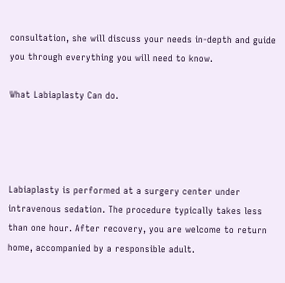consultation, she will discuss your needs in-depth and guide you through everything you will need to know.

What Labiaplasty Can do.




Labiaplasty is performed at a surgery center under intravenous sedation. The procedure typically takes less than one hour. After recovery, you are welcome to return home, accompanied by a responsible adult.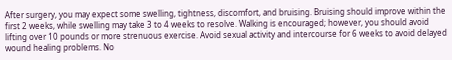After surgery, you may expect some swelling, tightness, discomfort, and bruising. Bruising should improve within the first 2 weeks, while swelling may take 3 to 4 weeks to resolve. Walking is encouraged; however, you should avoid lifting over 10 pounds or more strenuous exercise. Avoid sexual activity and intercourse for 6 weeks to avoid delayed wound healing problems. No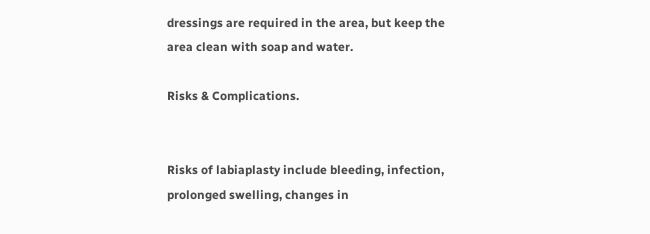dressings are required in the area, but keep the area clean with soap and water.

Risks & Complications.


Risks of labiaplasty include bleeding, infection, prolonged swelling, changes in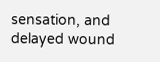sensation, and delayed wound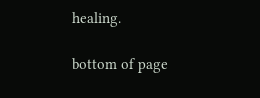healing.

bottom of page